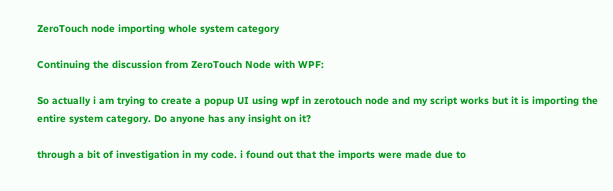ZeroTouch node importing whole system category

Continuing the discussion from ZeroTouch Node with WPF:

So actually i am trying to create a popup UI using wpf in zerotouch node and my script works but it is importing the entire system category. Do anyone has any insight on it?

through a bit of investigation in my code. i found out that the imports were made due to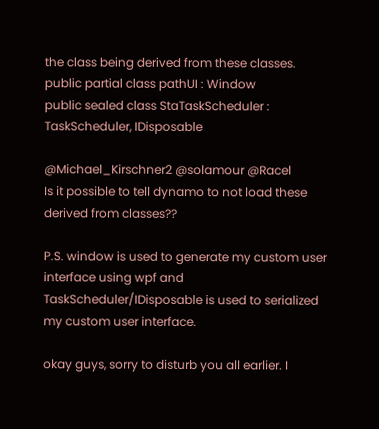the class being derived from these classes.
public partial class pathUI : Window
public sealed class StaTaskScheduler : TaskScheduler, IDisposable

@Michael_Kirschner2 @solamour @Racel
Is it possible to tell dynamo to not load these derived from classes??

P.S. window is used to generate my custom user interface using wpf and TaskScheduler/IDisposable is used to serialized my custom user interface.

okay guys, sorry to disturb you all earlier. I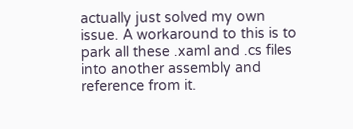actually just solved my own issue. A workaround to this is to park all these .xaml and .cs files into another assembly and reference from it.